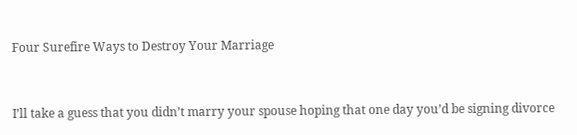Four Surefire Ways to Destroy Your Marriage


I’ll take a guess that you didn’t marry your spouse hoping that one day you’d be signing divorce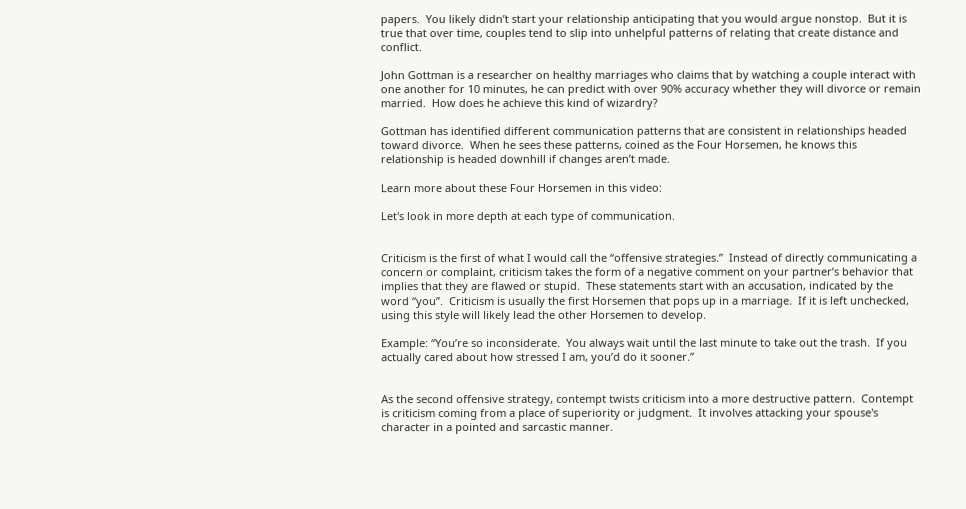papers.  You likely didn’t start your relationship anticipating that you would argue nonstop.  But it is true that over time, couples tend to slip into unhelpful patterns of relating that create distance and conflict.

John Gottman is a researcher on healthy marriages who claims that by watching a couple interact with one another for 10 minutes, he can predict with over 90% accuracy whether they will divorce or remain married.  How does he achieve this kind of wizardry?

Gottman has identified different communication patterns that are consistent in relationships headed toward divorce.  When he sees these patterns, coined as the Four Horsemen, he knows this relationship is headed downhill if changes aren’t made.

Learn more about these Four Horsemen in this video:

Let's look in more depth at each type of communication.


Criticism is the first of what I would call the “offensive strategies.”  Instead of directly communicating a concern or complaint, criticism takes the form of a negative comment on your partner’s behavior that implies that they are flawed or stupid.  These statements start with an accusation, indicated by the word “you”.  Criticism is usually the first Horsemen that pops up in a marriage.  If it is left unchecked, using this style will likely lead the other Horsemen to develop.

Example: “You’re so inconsiderate.  You always wait until the last minute to take out the trash.  If you actually cared about how stressed I am, you’d do it sooner.”


As the second offensive strategy, contempt twists criticism into a more destructive pattern.  Contempt is criticism coming from a place of superiority or judgment.  It involves attacking your spouse's character in a pointed and sarcastic manner.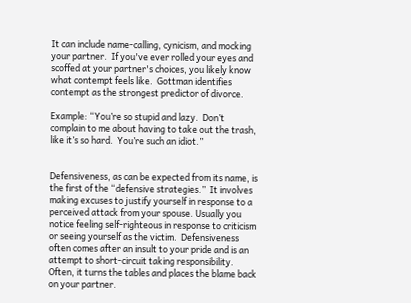It can include name-calling, cynicism, and mocking your partner.  If you've ever rolled your eyes and scoffed at your partner's choices, you likely know what contempt feels like.  Gottman identifies contempt as the strongest predictor of divorce.

Example: “You’re so stupid and lazy.  Don’t complain to me about having to take out the trash, like it’s so hard.  You’re such an idiot.”


Defensiveness, as can be expected from its name, is the first of the “defensive strategies.”  It involves making excuses to justify yourself in response to a perceived attack from your spouse. Usually you notice feeling self-righteous in response to criticism or seeing yourself as the victim.  Defensiveness often comes after an insult to your pride and is an attempt to short-circuit taking responsibility.  Often, it turns the tables and places the blame back on your partner.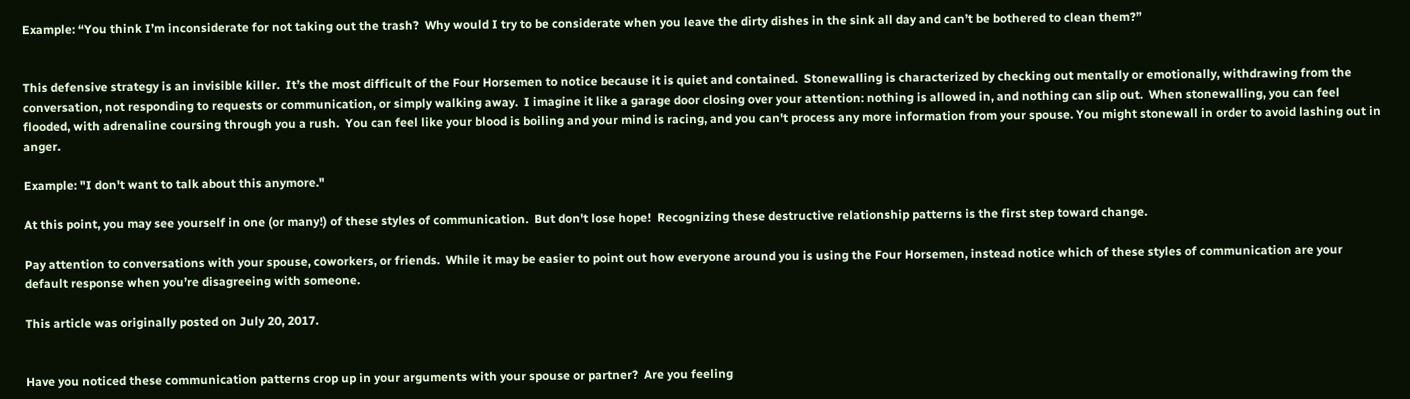Example: “You think I’m inconsiderate for not taking out the trash?  Why would I try to be considerate when you leave the dirty dishes in the sink all day and can’t be bothered to clean them?”


This defensive strategy is an invisible killer.  It’s the most difficult of the Four Horsemen to notice because it is quiet and contained.  Stonewalling is characterized by checking out mentally or emotionally, withdrawing from the conversation, not responding to requests or communication, or simply walking away.  I imagine it like a garage door closing over your attention: nothing is allowed in, and nothing can slip out.  When stonewalling, you can feel flooded, with adrenaline coursing through you a rush.  You can feel like your blood is boiling and your mind is racing, and you can't process any more information from your spouse. You might stonewall in order to avoid lashing out in anger.

Example: "I don't want to talk about this anymore."

At this point, you may see yourself in one (or many!) of these styles of communication.  But don't lose hope!  Recognizing these destructive relationship patterns is the first step toward change.

Pay attention to conversations with your spouse, coworkers, or friends.  While it may be easier to point out how everyone around you is using the Four Horsemen, instead notice which of these styles of communication are your default response when you’re disagreeing with someone.

This article was originally posted on July 20, 2017.


Have you noticed these communication patterns crop up in your arguments with your spouse or partner?  Are you feeling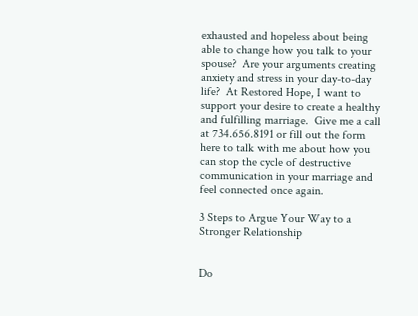exhausted and hopeless about being able to change how you talk to your spouse?  Are your arguments creating anxiety and stress in your day-to-day life?  At Restored Hope, I want to support your desire to create a healthy and fulfilling marriage.  Give me a call at 734.656.8191 or fill out the form here to talk with me about how you can stop the cycle of destructive communication in your marriage and feel connected once again.

3 Steps to Argue Your Way to a Stronger Relationship


Do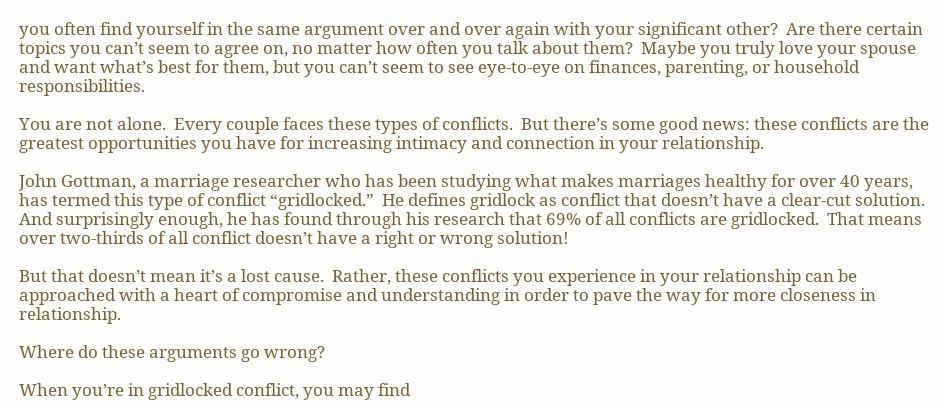you often find yourself in the same argument over and over again with your significant other?  Are there certain topics you can’t seem to agree on, no matter how often you talk about them?  Maybe you truly love your spouse and want what’s best for them, but you can’t seem to see eye-to-eye on finances, parenting, or household responsibilities.

You are not alone.  Every couple faces these types of conflicts.  But there’s some good news: these conflicts are the greatest opportunities you have for increasing intimacy and connection in your relationship.

John Gottman, a marriage researcher who has been studying what makes marriages healthy for over 40 years, has termed this type of conflict “gridlocked.”  He defines gridlock as conflict that doesn’t have a clear-cut solution.  And surprisingly enough, he has found through his research that 69% of all conflicts are gridlocked.  That means over two-thirds of all conflict doesn’t have a right or wrong solution!

But that doesn’t mean it’s a lost cause.  Rather, these conflicts you experience in your relationship can be approached with a heart of compromise and understanding in order to pave the way for more closeness in relationship.

Where do these arguments go wrong?

When you’re in gridlocked conflict, you may find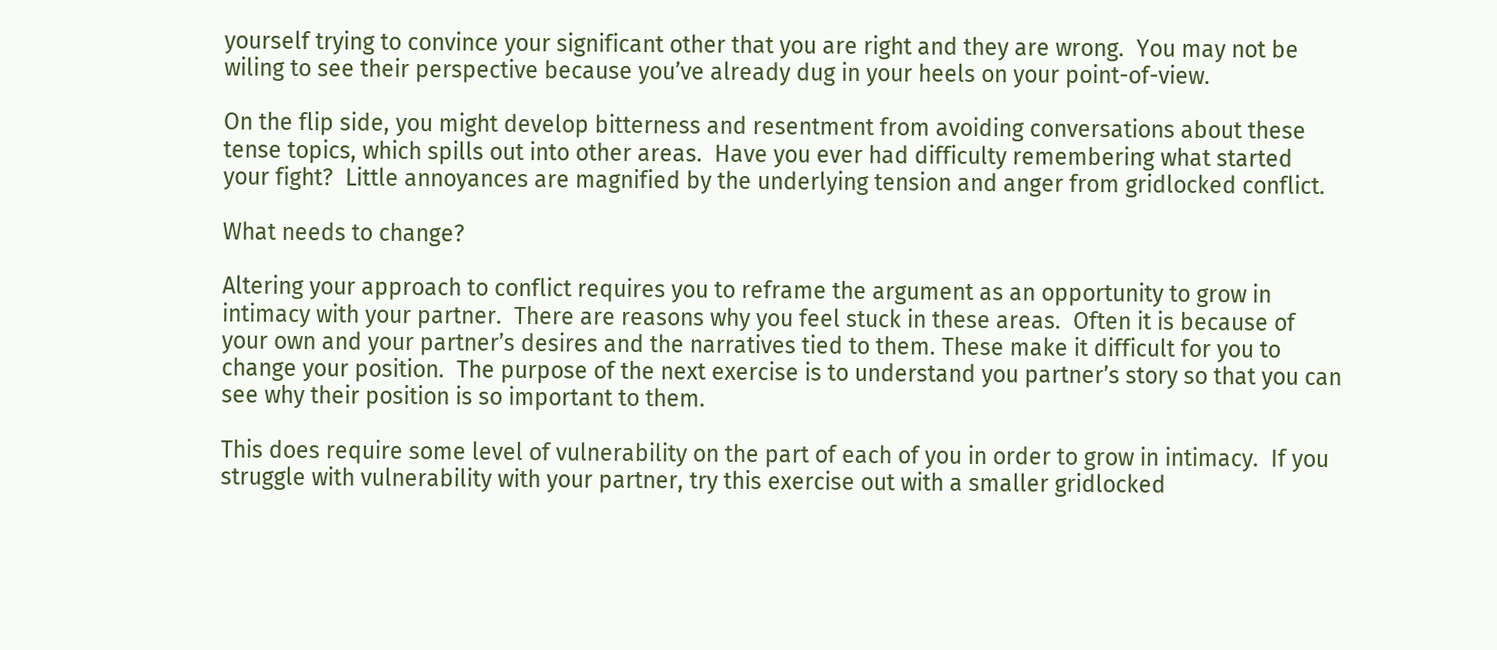yourself trying to convince your significant other that you are right and they are wrong.  You may not be wiling to see their perspective because you’ve already dug in your heels on your point-of-view.

On the flip side, you might develop bitterness and resentment from avoiding conversations about these tense topics, which spills out into other areas.  Have you ever had difficulty remembering what started your fight?  Little annoyances are magnified by the underlying tension and anger from gridlocked conflict.

What needs to change?

Altering your approach to conflict requires you to reframe the argument as an opportunity to grow in intimacy with your partner.  There are reasons why you feel stuck in these areas.  Often it is because of your own and your partner’s desires and the narratives tied to them. These make it difficult for you to change your position.  The purpose of the next exercise is to understand you partner’s story so that you can see why their position is so important to them.

This does require some level of vulnerability on the part of each of you in order to grow in intimacy.  If you struggle with vulnerability with your partner, try this exercise out with a smaller gridlocked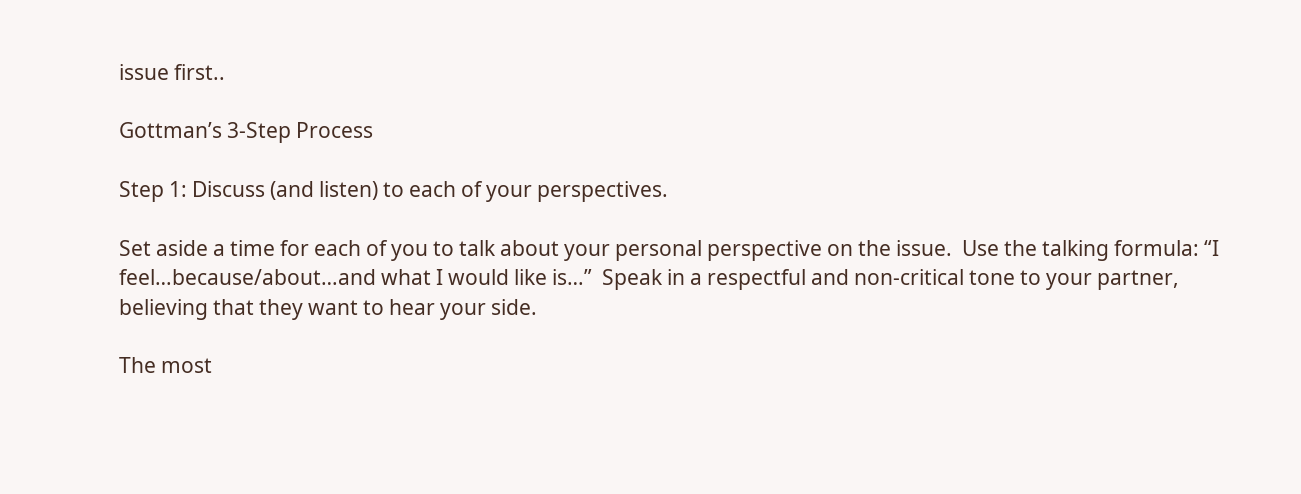issue first..

Gottman’s 3-Step Process

Step 1: Discuss (and listen) to each of your perspectives.

Set aside a time for each of you to talk about your personal perspective on the issue.  Use the talking formula: “I feel…because/about…and what I would like is…”  Speak in a respectful and non-critical tone to your partner, believing that they want to hear your side.

The most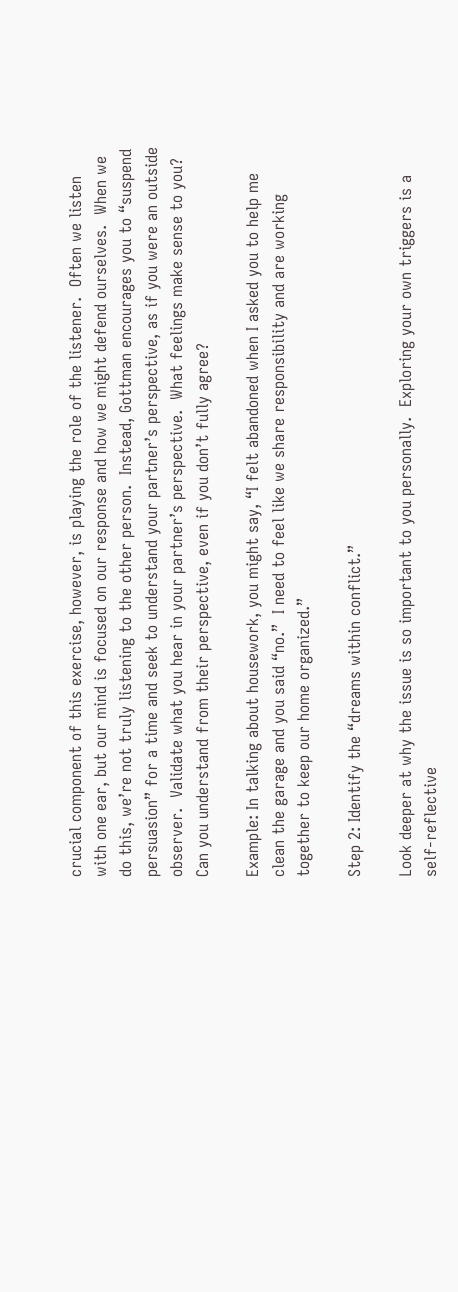crucial component of this exercise, however, is playing the role of the listener.  Often we listen with one ear, but our mind is focused on our response and how we might defend ourselves.  When we do this, we’re not truly listening to the other person.  Instead, Gottman encourages you to “suspend persuasion” for a time and seek to understand your partner’s perspective, as if you were an outside observer.  Validate what you hear in your partner’s perspective.  What feelings make sense to you?  Can you understand from their perspective, even if you don’t fully agree?

Example: In talking about housework, you might say, “I felt abandoned when I asked you to help me clean the garage and you said “no.”  I need to feel like we share responsibility and are working together to keep our home organized.”

Step 2: Identify the “dreams within conflict.”

Look deeper at why the issue is so important to you personally.  Exploring your own triggers is a self-reflective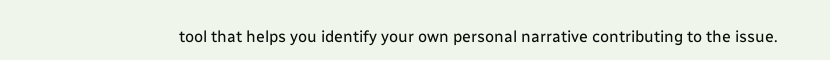tool that helps you identify your own personal narrative contributing to the issue.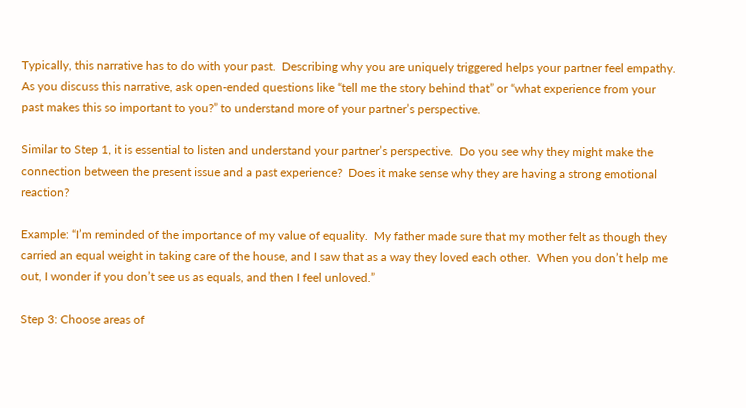Typically, this narrative has to do with your past.  Describing why you are uniquely triggered helps your partner feel empathy.  As you discuss this narrative, ask open-ended questions like “tell me the story behind that” or “what experience from your past makes this so important to you?” to understand more of your partner’s perspective.

Similar to Step 1, it is essential to listen and understand your partner’s perspective.  Do you see why they might make the connection between the present issue and a past experience?  Does it make sense why they are having a strong emotional reaction?

Example: “I’m reminded of the importance of my value of equality.  My father made sure that my mother felt as though they carried an equal weight in taking care of the house, and I saw that as a way they loved each other.  When you don’t help me out, I wonder if you don’t see us as equals, and then I feel unloved.”

Step 3: Choose areas of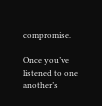compromise.

Once you’ve listened to one another’s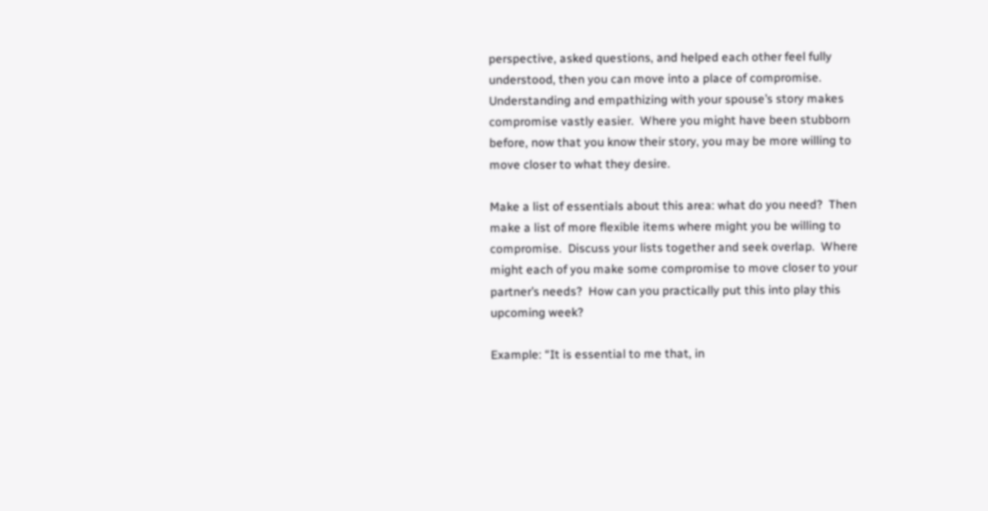perspective, asked questions, and helped each other feel fully understood, then you can move into a place of compromise.  Understanding and empathizing with your spouse’s story makes compromise vastly easier.  Where you might have been stubborn before, now that you know their story, you may be more willing to move closer to what they desire.

Make a list of essentials about this area: what do you need?  Then make a list of more flexible items where might you be willing to compromise.  Discuss your lists together and seek overlap.  Where might each of you make some compromise to move closer to your partner’s needs?  How can you practically put this into play this upcoming week?

Example: “It is essential to me that, in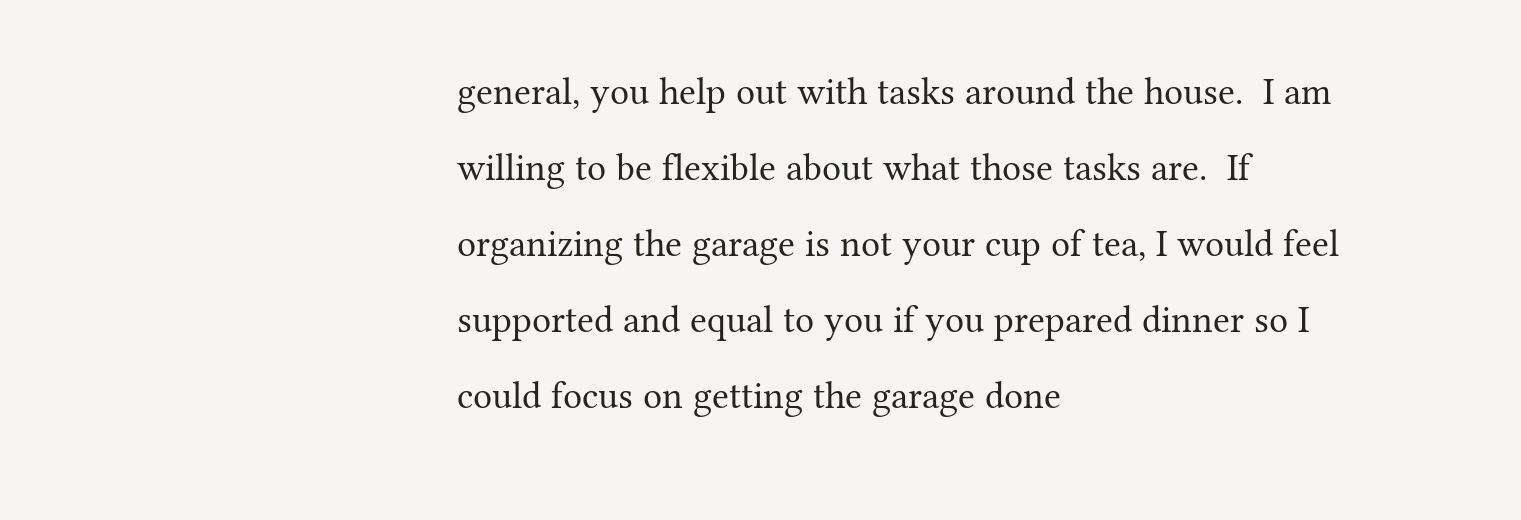general, you help out with tasks around the house.  I am willing to be flexible about what those tasks are.  If organizing the garage is not your cup of tea, I would feel supported and equal to you if you prepared dinner so I could focus on getting the garage done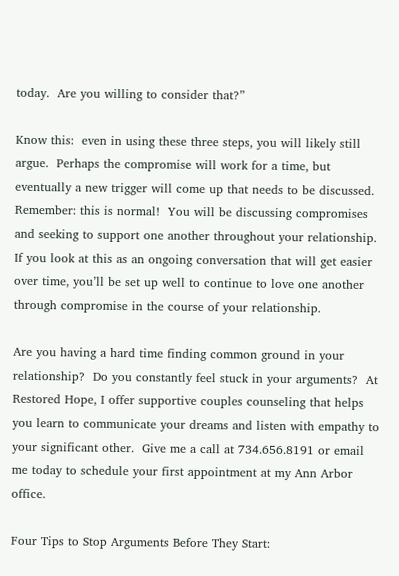today.  Are you willing to consider that?”

Know this:  even in using these three steps, you will likely still argue.  Perhaps the compromise will work for a time, but eventually a new trigger will come up that needs to be discussed.  Remember: this is normal!  You will be discussing compromises and seeking to support one another throughout your relationship.  If you look at this as an ongoing conversation that will get easier over time, you’ll be set up well to continue to love one another through compromise in the course of your relationship.

Are you having a hard time finding common ground in your relationship?  Do you constantly feel stuck in your arguments?  At Restored Hope, I offer supportive couples counseling that helps you learn to communicate your dreams and listen with empathy to your significant other.  Give me a call at 734.656.8191 or email me today to schedule your first appointment at my Ann Arbor office.

Four Tips to Stop Arguments Before They Start: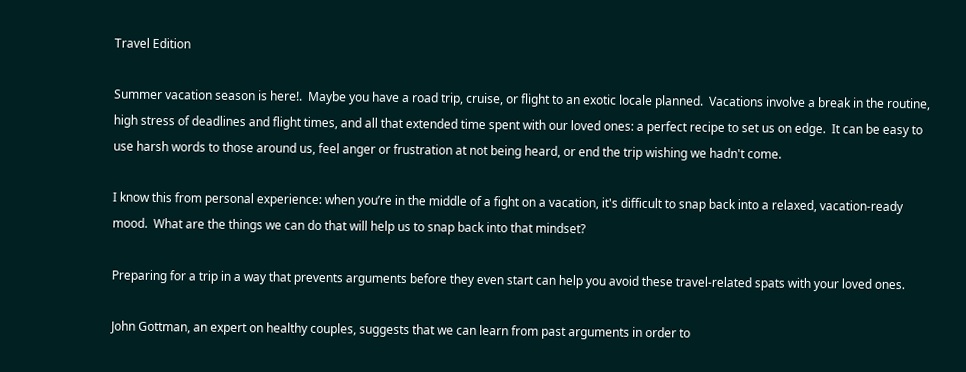Travel Edition

Summer vacation season is here!.  Maybe you have a road trip, cruise, or flight to an exotic locale planned.  Vacations involve a break in the routine, high stress of deadlines and flight times, and all that extended time spent with our loved ones: a perfect recipe to set us on edge.  It can be easy to use harsh words to those around us, feel anger or frustration at not being heard, or end the trip wishing we hadn't come.

I know this from personal experience: when you’re in the middle of a fight on a vacation, it's difficult to snap back into a relaxed, vacation-ready mood.  What are the things we can do that will help us to snap back into that mindset?

Preparing for a trip in a way that prevents arguments before they even start can help you avoid these travel-related spats with your loved ones.

John Gottman, an expert on healthy couples, suggests that we can learn from past arguments in order to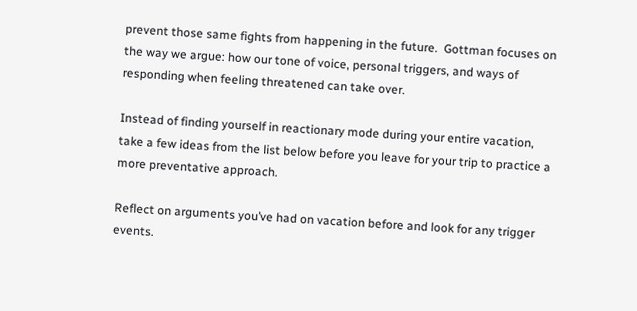prevent those same fights from happening in the future.  Gottman focuses on the way we argue: how our tone of voice, personal triggers, and ways of responding when feeling threatened can take over.

Instead of finding yourself in reactionary mode during your entire vacation, take a few ideas from the list below before you leave for your trip to practice a more preventative approach.

Reflect on arguments you’ve had on vacation before and look for any trigger events.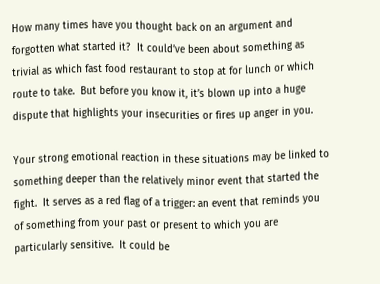How many times have you thought back on an argument and forgotten what started it?  It could’ve been about something as trivial as which fast food restaurant to stop at for lunch or which route to take.  But before you know it, it’s blown up into a huge dispute that highlights your insecurities or fires up anger in you.

Your strong emotional reaction in these situations may be linked to something deeper than the relatively minor event that started the fight.  It serves as a red flag of a trigger: an event that reminds you of something from your past or present to which you are particularly sensitive.  It could be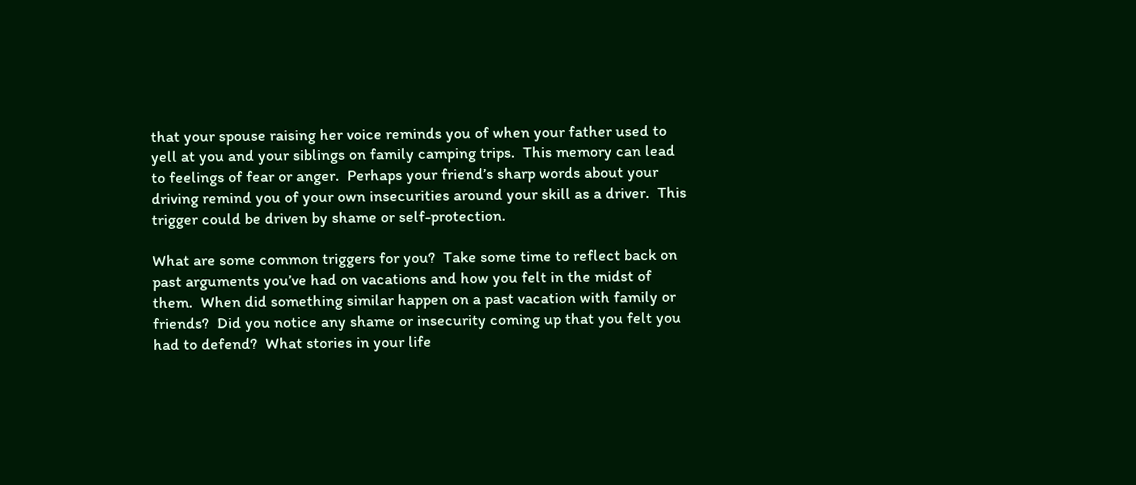that your spouse raising her voice reminds you of when your father used to yell at you and your siblings on family camping trips.  This memory can lead to feelings of fear or anger.  Perhaps your friend’s sharp words about your driving remind you of your own insecurities around your skill as a driver.  This trigger could be driven by shame or self-protection.

What are some common triggers for you?  Take some time to reflect back on past arguments you’ve had on vacations and how you felt in the midst of them.  When did something similar happen on a past vacation with family or friends?  Did you notice any shame or insecurity coming up that you felt you had to defend?  What stories in your life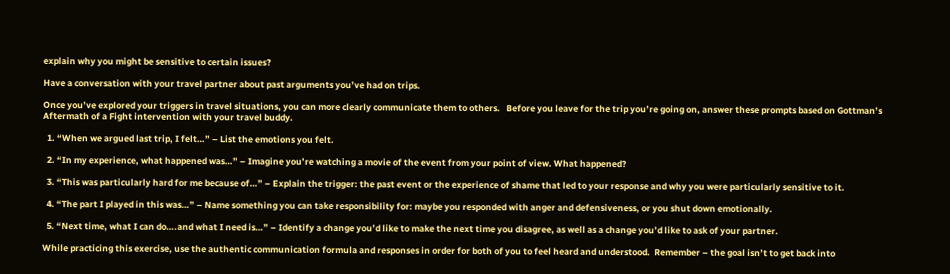explain why you might be sensitive to certain issues?

Have a conversation with your travel partner about past arguments you’ve had on trips.

Once you’ve explored your triggers in travel situations, you can more clearly communicate them to others.   Before you leave for the trip you’re going on, answer these prompts based on Gottman’s Aftermath of a Fight intervention with your travel buddy.

  1. “When we argued last trip, I felt…” – List the emotions you felt.

  2. “In my experience, what happened was…” – Imagine you’re watching a movie of the event from your point of view. What happened?

  3. “This was particularly hard for me because of…” – Explain the trigger: the past event or the experience of shame that led to your response and why you were particularly sensitive to it.

  4. “The part I played in this was…” – Name something you can take responsibility for: maybe you responded with anger and defensiveness, or you shut down emotionally.

  5. “Next time, what I can do….and what I need is…” – Identify a change you’d like to make the next time you disagree, as well as a change you’d like to ask of your partner.

While practicing this exercise, use the authentic communication formula and responses in order for both of you to feel heard and understood.  Remember – the goal isn’t to get back into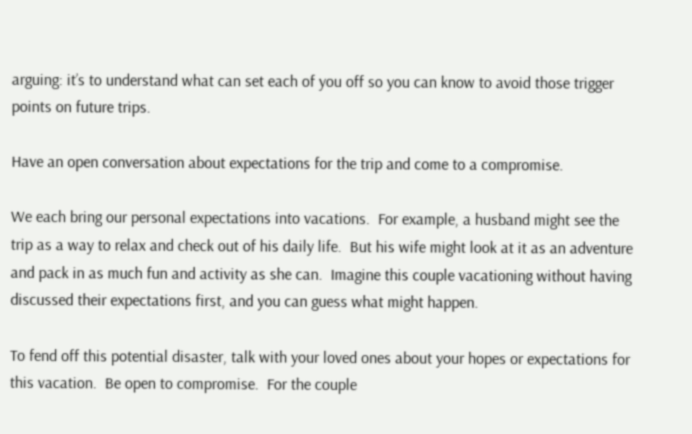arguing: it’s to understand what can set each of you off so you can know to avoid those trigger points on future trips.

Have an open conversation about expectations for the trip and come to a compromise.

We each bring our personal expectations into vacations.  For example, a husband might see the trip as a way to relax and check out of his daily life.  But his wife might look at it as an adventure and pack in as much fun and activity as she can.  Imagine this couple vacationing without having discussed their expectations first, and you can guess what might happen.

To fend off this potential disaster, talk with your loved ones about your hopes or expectations for this vacation.  Be open to compromise.  For the couple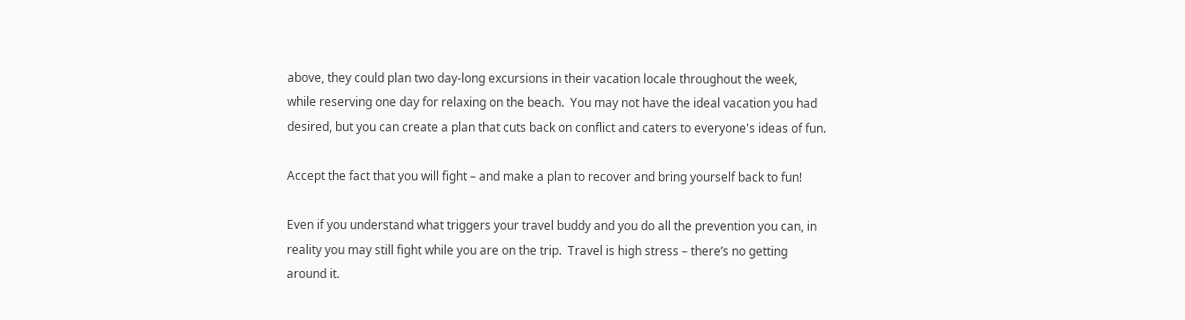above, they could plan two day-long excursions in their vacation locale throughout the week, while reserving one day for relaxing on the beach.  You may not have the ideal vacation you had desired, but you can create a plan that cuts back on conflict and caters to everyone's ideas of fun.

Accept the fact that you will fight – and make a plan to recover and bring yourself back to fun!

Even if you understand what triggers your travel buddy and you do all the prevention you can, in reality you may still fight while you are on the trip.  Travel is high stress – there’s no getting around it.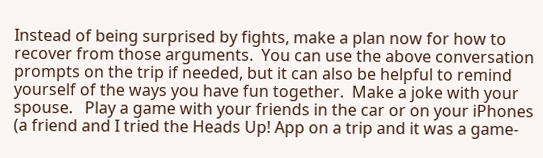Instead of being surprised by fights, make a plan now for how to recover from those arguments.  You can use the above conversation prompts on the trip if needed, but it can also be helpful to remind yourself of the ways you have fun together.  Make a joke with your spouse.   Play a game with your friends in the car or on your iPhones (a friend and I tried the Heads Up! App on a trip and it was a game-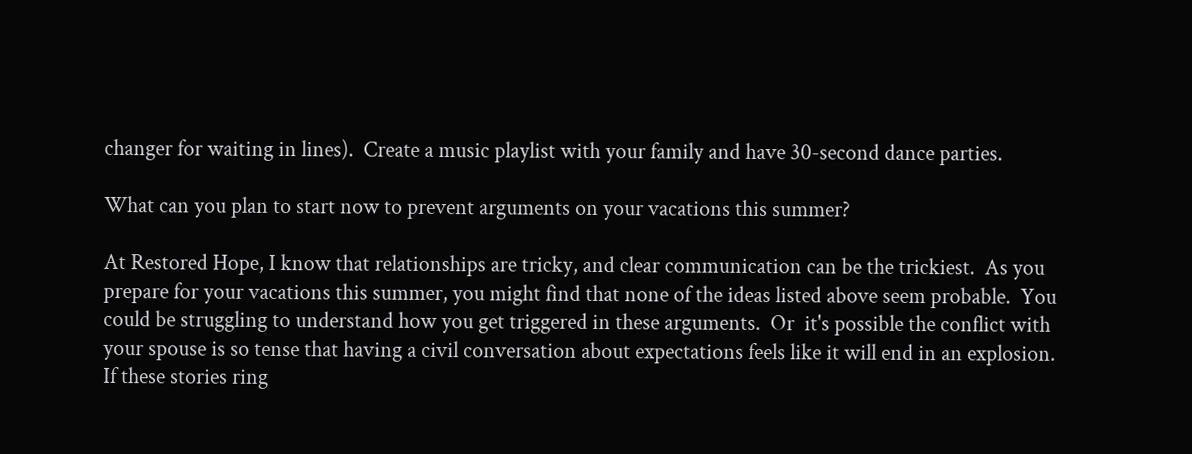changer for waiting in lines).  Create a music playlist with your family and have 30-second dance parties.

What can you plan to start now to prevent arguments on your vacations this summer?

At Restored Hope, I know that relationships are tricky, and clear communication can be the trickiest.  As you prepare for your vacations this summer, you might find that none of the ideas listed above seem probable.  You could be struggling to understand how you get triggered in these arguments.  Or  it's possible the conflict with your spouse is so tense that having a civil conversation about expectations feels like it will end in an explosion.  If these stories ring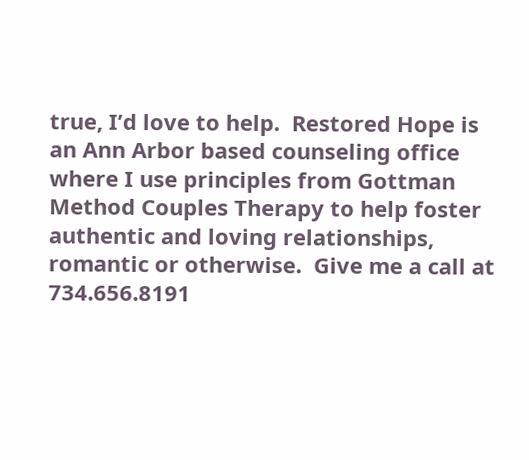true, I’d love to help.  Restored Hope is an Ann Arbor based counseling office where I use principles from Gottman Method Couples Therapy to help foster authentic and loving relationships, romantic or otherwise.  Give me a call at 734.656.8191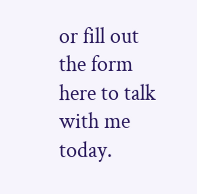or fill out the form here to talk with me today.